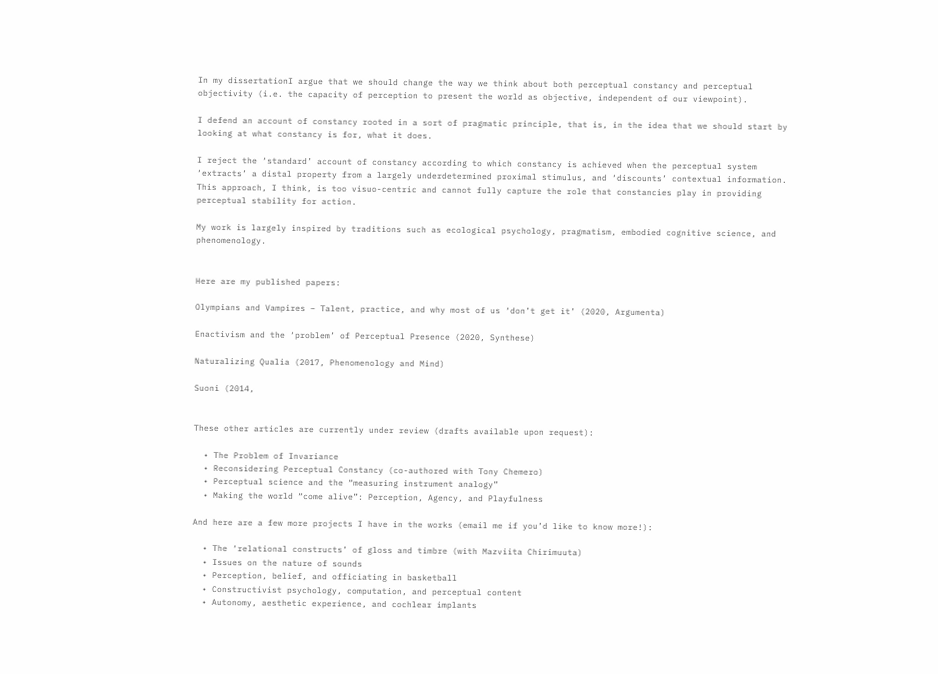In my dissertationI argue that we should change the way we think about both perceptual constancy and perceptual objectivity (i.e. the capacity of perception to present the world as objective, independent of our viewpoint).

I defend an account of constancy rooted in a sort of pragmatic principle, that is, in the idea that we should start by looking at what constancy is for, what it does.

I reject the ‘standard’ account of constancy according to which constancy is achieved when the perceptual system ‘extracts’ a distal property from a largely underdetermined proximal stimulus, and ‘discounts’ contextual information. This approach, I think, is too visuo-centric and cannot fully capture the role that constancies play in providing perceptual stability for action.

My work is largely inspired by traditions such as ecological psychology, pragmatism, embodied cognitive science, and phenomenology.


Here are my published papers:

Olympians and Vampires – Talent, practice, and why most of us ‘don’t get it’ (2020, Argumenta)

Enactivism and the ‘problem’ of Perceptual Presence (2020, Synthese)

Naturalizing Qualia (2017, Phenomenology and Mind)

Suoni (2014,


These other articles are currently under review (drafts available upon request):

  • The Problem of Invariance
  • Reconsidering Perceptual Constancy (co-authored with Tony Chemero)
  • Perceptual science and the “measuring instrument analogy”
  • Making the world “come alive”: Perception, Agency, and Playfulness

And here are a few more projects I have in the works (email me if you’d like to know more!):

  • The ‘relational constructs’ of gloss and timbre (with Mazviita Chirimuuta)
  • Issues on the nature of sounds
  • Perception, belief, and officiating in basketball
  • Constructivist psychology, computation, and perceptual content
  • Autonomy, aesthetic experience, and cochlear implants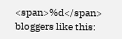<span>%d</span> bloggers like this: